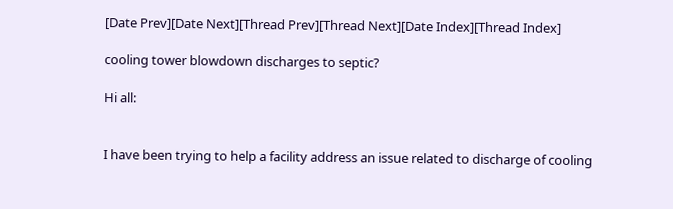[Date Prev][Date Next][Thread Prev][Thread Next][Date Index][Thread Index]

cooling tower blowdown discharges to septic?

Hi all:


I have been trying to help a facility address an issue related to discharge of cooling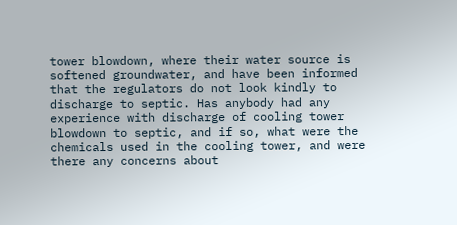tower blowdown, where their water source is softened groundwater, and have been informed that the regulators do not look kindly to discharge to septic. Has anybody had any experience with discharge of cooling tower blowdown to septic, and if so, what were the chemicals used in the cooling tower, and were there any concerns about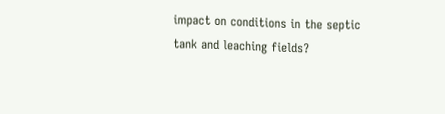impact on conditions in the septic tank and leaching fields?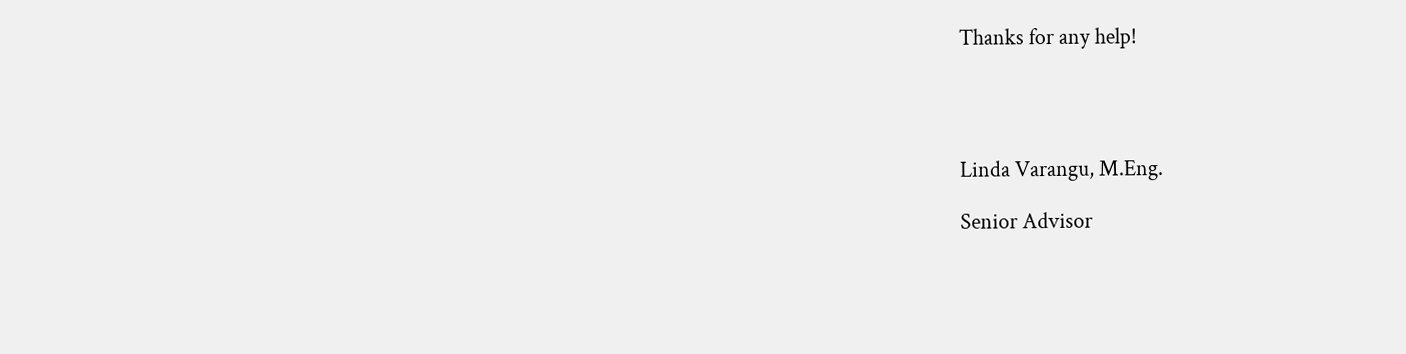Thanks for any help!




Linda Varangu, M.Eng.

Senior Advisor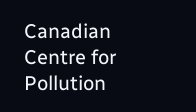Canadian Centre for Pollution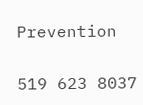Prevention


519 623 8037